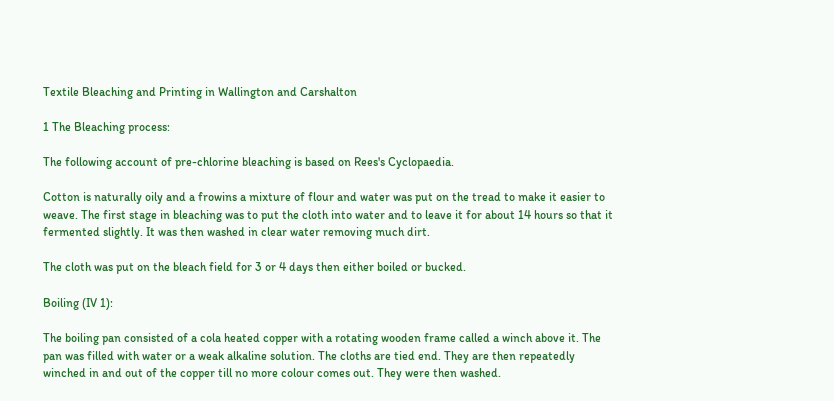Textile Bleaching and Printing in Wallington and Carshalton

1 The Bleaching process:

The following account of pre-chlorine bleaching is based on Rees's Cyclopaedia.

Cotton is naturally oily and a frowins a mixture of flour and water was put on the tread to make it easier to weave. The first stage in bleaching was to put the cloth into water and to leave it for about 14 hours so that it fermented slightly. It was then washed in clear water removing much dirt.

The cloth was put on the bleach field for 3 or 4 days then either boiled or bucked.

Boiling (IV 1):

The boiling pan consisted of a cola heated copper with a rotating wooden frame called a winch above it. The pan was filled with water or a weak alkaline solution. The cloths are tied end. They are then repeatedly winched in and out of the copper till no more colour comes out. They were then washed.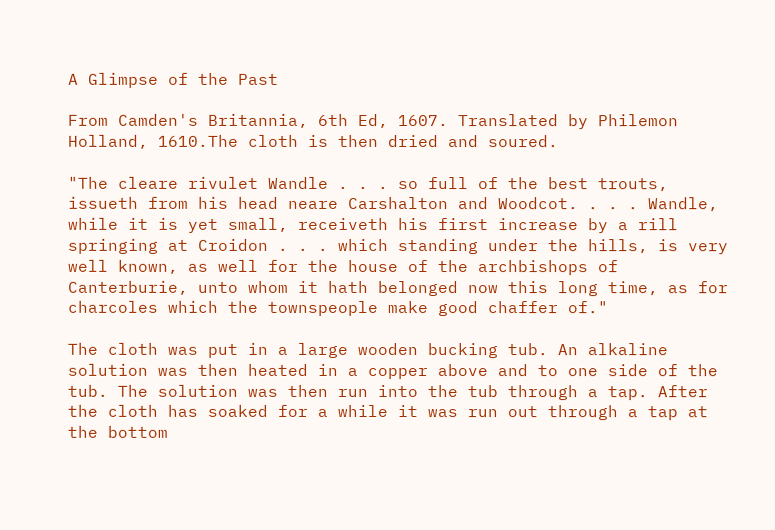A Glimpse of the Past

From Camden's Britannia, 6th Ed, 1607. Translated by Philemon Holland, 1610.The cloth is then dried and soured.

"The cleare rivulet Wandle . . . so full of the best trouts, issueth from his head neare Carshalton and Woodcot. . . . Wandle, while it is yet small, receiveth his first increase by a rill springing at Croidon . . . which standing under the hills, is very well known, as well for the house of the archbishops of Canterburie, unto whom it hath belonged now this long time, as for charcoles which the townspeople make good chaffer of."

The cloth was put in a large wooden bucking tub. An alkaline solution was then heated in a copper above and to one side of the tub. The solution was then run into the tub through a tap. After the cloth has soaked for a while it was run out through a tap at the bottom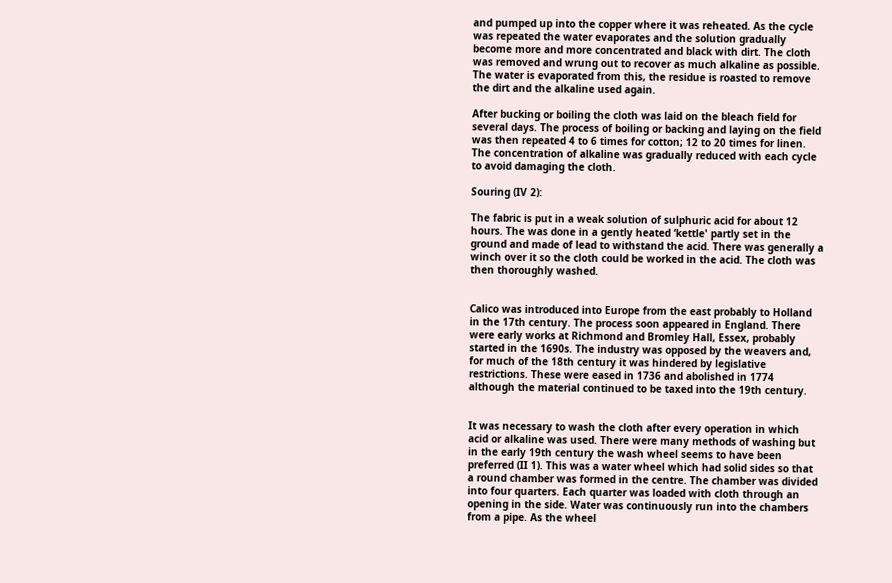and pumped up into the copper where it was reheated. As the cycle was repeated the water evaporates and the solution gradually become more and more concentrated and black with dirt. The cloth was removed and wrung out to recover as much alkaline as possible. The water is evaporated from this, the residue is roasted to remove the dirt and the alkaline used again.

After bucking or boiling the cloth was laid on the bleach field for several days. The process of boiling or backing and laying on the field was then repeated 4 to 6 times for cotton; 12 to 20 times for linen. The concentration of alkaline was gradually reduced with each cycle to avoid damaging the cloth.

Souring (IV 2):

The fabric is put in a weak solution of sulphuric acid for about 12 hours. The was done in a gently heated ‘kettle' partly set in the ground and made of lead to withstand the acid. There was generally a winch over it so the cloth could be worked in the acid. The cloth was then thoroughly washed.


Calico was introduced into Europe from the east probably to Holland in the 17th century. The process soon appeared in England. There were early works at Richmond and Bromley Hall, Essex, probably started in the 1690s. The industry was opposed by the weavers and, for much of the 18th century it was hindered by legislative restrictions. These were eased in 1736 and abolished in 1774 although the material continued to be taxed into the 19th century.


It was necessary to wash the cloth after every operation in which acid or alkaline was used. There were many methods of washing but in the early 19th century the wash wheel seems to have been preferred (II 1). This was a water wheel which had solid sides so that a round chamber was formed in the centre. The chamber was divided into four quarters. Each quarter was loaded with cloth through an opening in the side. Water was continuously run into the chambers from a pipe. As the wheel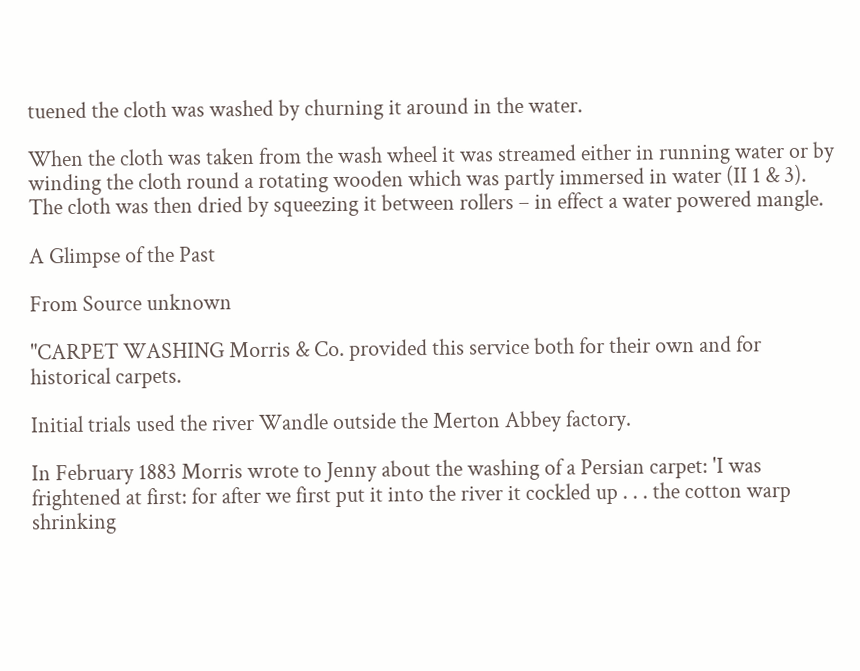tuened the cloth was washed by churning it around in the water.

When the cloth was taken from the wash wheel it was streamed either in running water or by winding the cloth round a rotating wooden which was partly immersed in water (II 1 & 3). The cloth was then dried by squeezing it between rollers – in effect a water powered mangle.

A Glimpse of the Past

From Source unknown

"CARPET WASHING Morris & Co. provided this service both for their own and for historical carpets.

Initial trials used the river Wandle outside the Merton Abbey factory.

In February 1883 Morris wrote to Jenny about the washing of a Persian carpet: 'I was frightened at first: for after we first put it into the river it cockled up . . . the cotton warp shrinking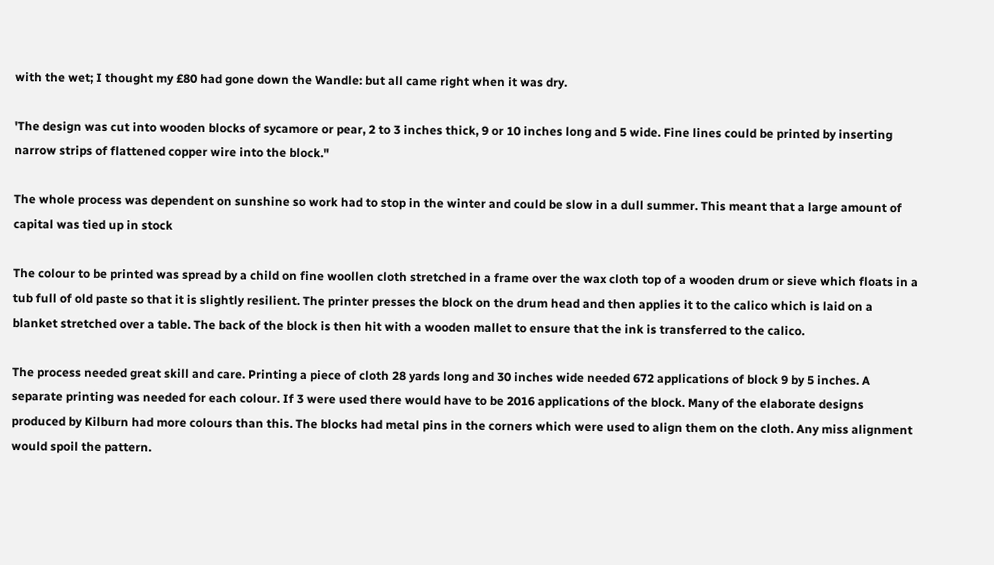with the wet; I thought my £80 had gone down the Wandle: but all came right when it was dry.

'The design was cut into wooden blocks of sycamore or pear, 2 to 3 inches thick, 9 or 10 inches long and 5 wide. Fine lines could be printed by inserting narrow strips of flattened copper wire into the block."

The whole process was dependent on sunshine so work had to stop in the winter and could be slow in a dull summer. This meant that a large amount of capital was tied up in stock

The colour to be printed was spread by a child on fine woollen cloth stretched in a frame over the wax cloth top of a wooden drum or sieve which floats in a tub full of old paste so that it is slightly resilient. The printer presses the block on the drum head and then applies it to the calico which is laid on a blanket stretched over a table. The back of the block is then hit with a wooden mallet to ensure that the ink is transferred to the calico.

The process needed great skill and care. Printing a piece of cloth 28 yards long and 30 inches wide needed 672 applications of block 9 by 5 inches. A separate printing was needed for each colour. If 3 were used there would have to be 2016 applications of the block. Many of the elaborate designs produced by Kilburn had more colours than this. The blocks had metal pins in the corners which were used to align them on the cloth. Any miss alignment would spoil the pattern.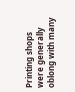Printing shops were generally oblong with many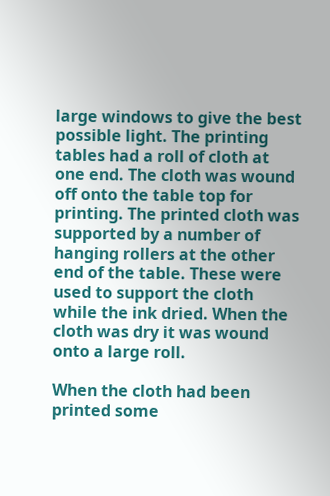large windows to give the best possible light. The printing tables had a roll of cloth at one end. The cloth was wound off onto the table top for printing. The printed cloth was supported by a number of hanging rollers at the other end of the table. These were used to support the cloth while the ink dried. When the cloth was dry it was wound onto a large roll.

When the cloth had been printed some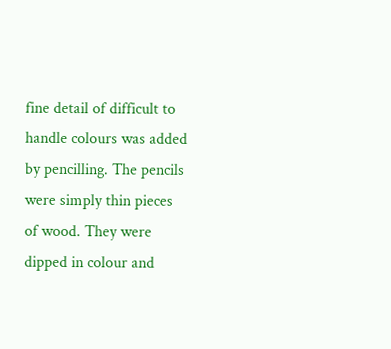fine detail of difficult to handle colours was added by pencilling. The pencils were simply thin pieces of wood. They were dipped in colour and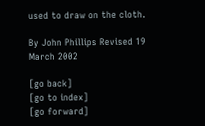used to draw on the cloth.

By John Phillips Revised 19 March 2002

[go back]
[go to index]
[go forward]